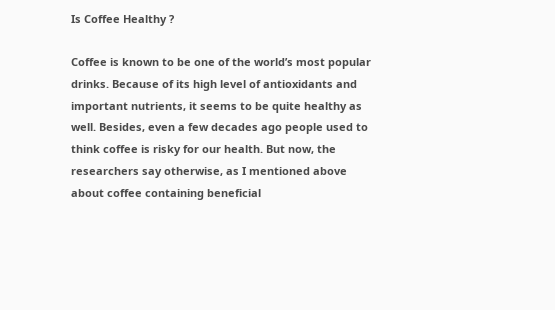Is Coffee Healthy ?

Coffee is known to be one of the world’s most popular drinks. Because of its high level of antioxidants and important nutrients, it seems to be quite healthy as well. Besides, even a few decades ago people used to think coffee is risky for our health. But now, the researchers say otherwise, as I mentioned above about coffee containing beneficial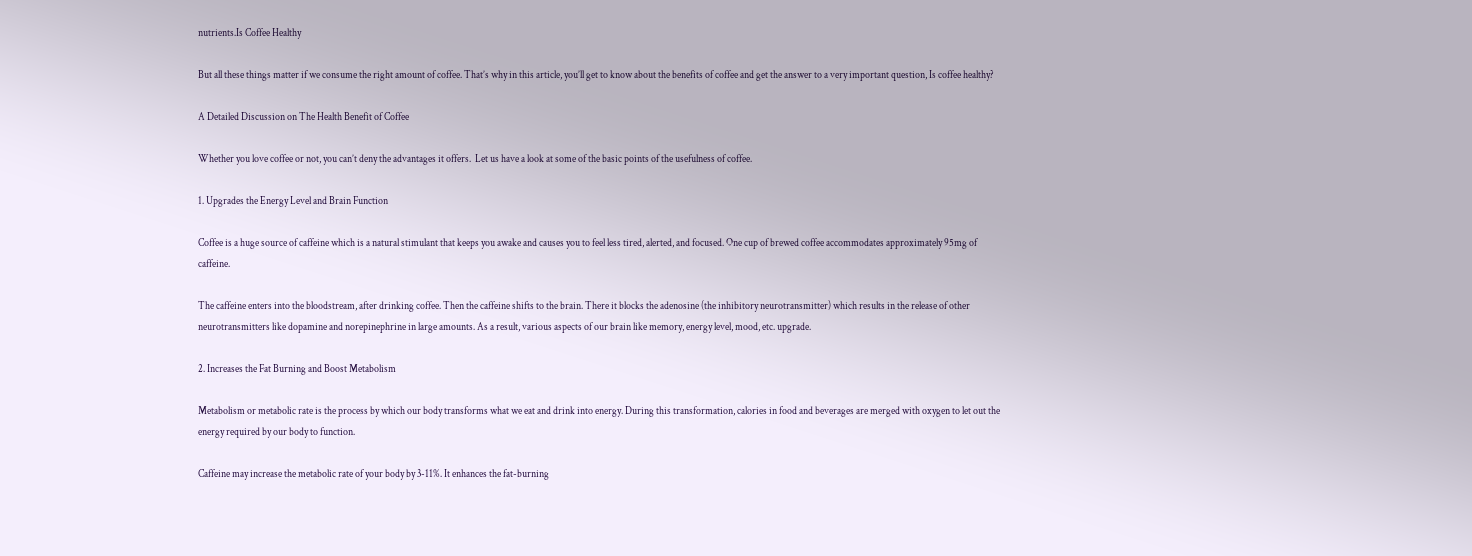nutrients.Is Coffee Healthy

But all these things matter if we consume the right amount of coffee. That’s why in this article, you’ll get to know about the benefits of coffee and get the answer to a very important question, Is coffee healthy?

A Detailed Discussion on The Health Benefit of Coffee

Whether you love coffee or not, you can’t deny the advantages it offers.  Let us have a look at some of the basic points of the usefulness of coffee.

1. Upgrades the Energy Level and Brain Function

Coffee is a huge source of caffeine which is a natural stimulant that keeps you awake and causes you to feel less tired, alerted, and focused. One cup of brewed coffee accommodates approximately 95mg of caffeine.

The caffeine enters into the bloodstream, after drinking coffee. Then the caffeine shifts to the brain. There it blocks the adenosine (the inhibitory neurotransmitter) which results in the release of other neurotransmitters like dopamine and norepinephrine in large amounts. As a result, various aspects of our brain like memory, energy level, mood, etc. upgrade.

2. Increases the Fat Burning and Boost Metabolism

Metabolism or metabolic rate is the process by which our body transforms what we eat and drink into energy. During this transformation, calories in food and beverages are merged with oxygen to let out the energy required by our body to function.

Caffeine may increase the metabolic rate of your body by 3-11%. It enhances the fat-burning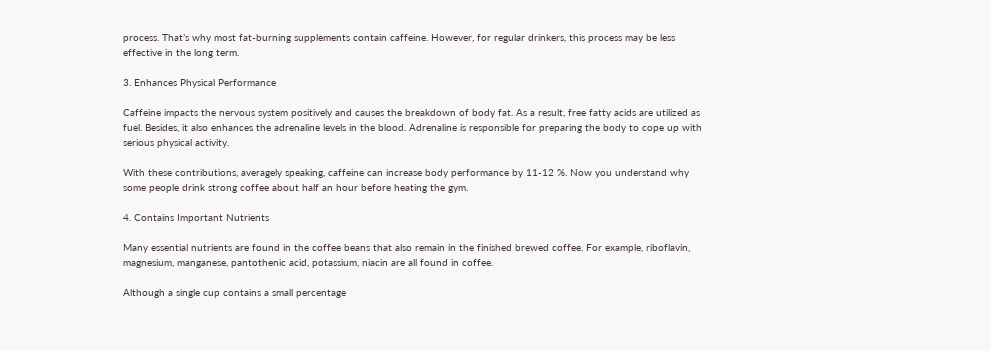process. That’s why most fat-burning supplements contain caffeine. However, for regular drinkers, this process may be less effective in the long term.

3. Enhances Physical Performance

Caffeine impacts the nervous system positively and causes the breakdown of body fat. As a result, free fatty acids are utilized as fuel. Besides, it also enhances the adrenaline levels in the blood. Adrenaline is responsible for preparing the body to cope up with serious physical activity.

With these contributions, averagely speaking, caffeine can increase body performance by 11-12 %. Now you understand why some people drink strong coffee about half an hour before heating the gym.

4. Contains Important Nutrients

Many essential nutrients are found in the coffee beans that also remain in the finished brewed coffee. For example, riboflavin, magnesium, manganese, pantothenic acid, potassium, niacin are all found in coffee.

Although a single cup contains a small percentage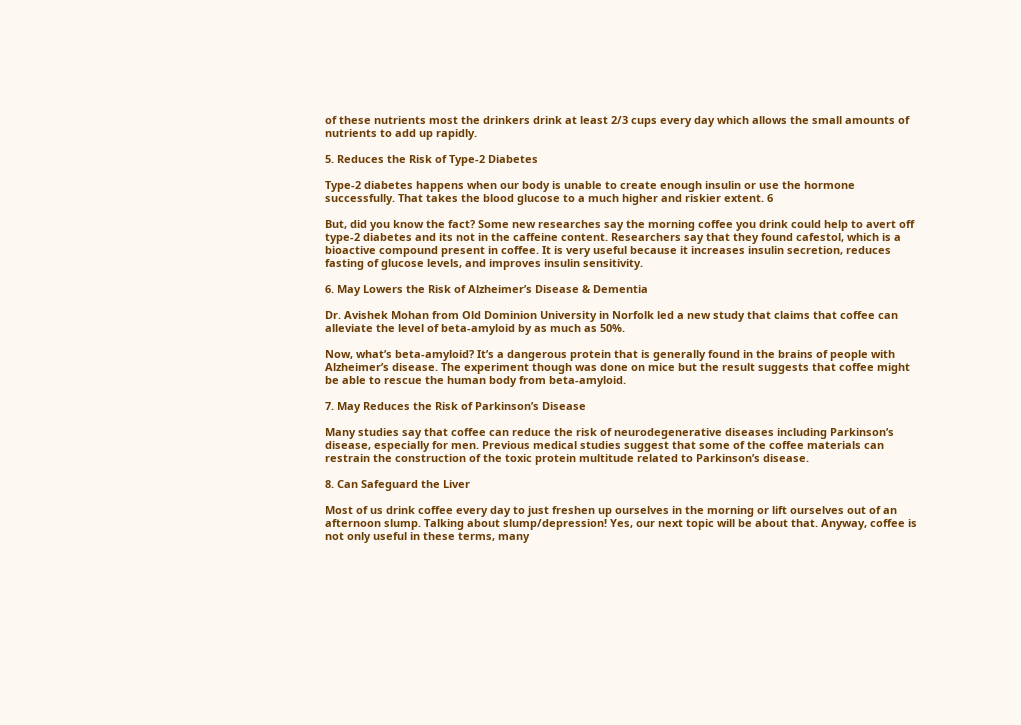of these nutrients most the drinkers drink at least 2/3 cups every day which allows the small amounts of nutrients to add up rapidly.

5. Reduces the Risk of Type-2 Diabetes

Type-2 diabetes happens when our body is unable to create enough insulin or use the hormone successfully. That takes the blood glucose to a much higher and riskier extent. 6

But, did you know the fact? Some new researches say the morning coffee you drink could help to avert off type-2 diabetes and its not in the caffeine content. Researchers say that they found cafestol, which is a bioactive compound present in coffee. It is very useful because it increases insulin secretion, reduces fasting of glucose levels, and improves insulin sensitivity.

6. May Lowers the Risk of Alzheimer’s Disease & Dementia

Dr. Avishek Mohan from Old Dominion University in Norfolk led a new study that claims that coffee can alleviate the level of beta-amyloid by as much as 50%.

Now, what’s beta-amyloid? It’s a dangerous protein that is generally found in the brains of people with Alzheimer’s disease. The experiment though was done on mice but the result suggests that coffee might be able to rescue the human body from beta-amyloid.

7. May Reduces the Risk of Parkinson’s Disease

Many studies say that coffee can reduce the risk of neurodegenerative diseases including Parkinson’s disease, especially for men. Previous medical studies suggest that some of the coffee materials can restrain the construction of the toxic protein multitude related to Parkinson’s disease.

8. Can Safeguard the Liver

Most of us drink coffee every day to just freshen up ourselves in the morning or lift ourselves out of an afternoon slump. Talking about slump/depression! Yes, our next topic will be about that. Anyway, coffee is not only useful in these terms, many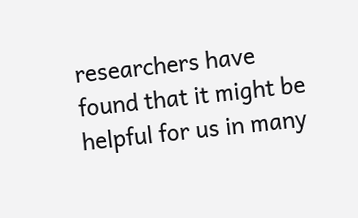researchers have found that it might be helpful for us in many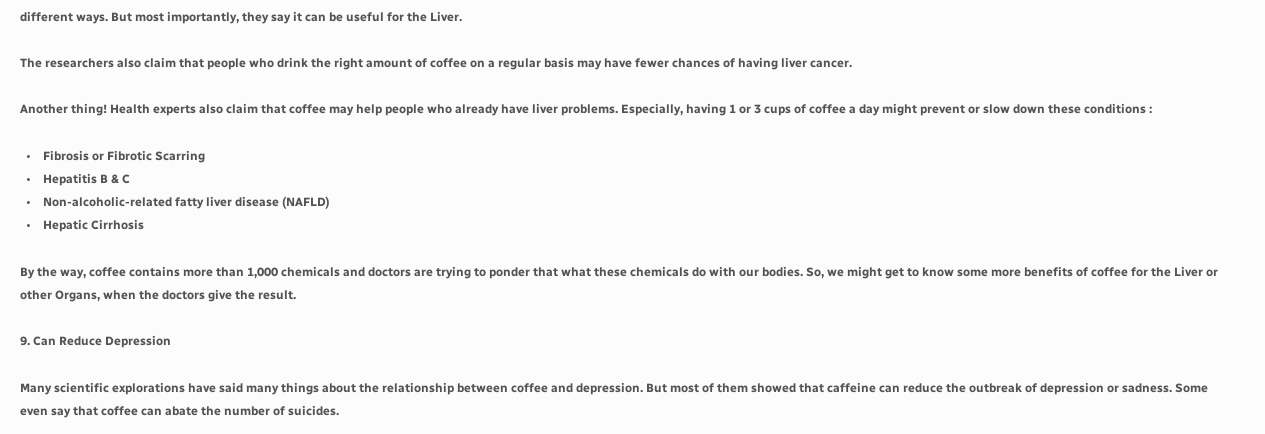different ways. But most importantly, they say it can be useful for the Liver.

The researchers also claim that people who drink the right amount of coffee on a regular basis may have fewer chances of having liver cancer.

Another thing! Health experts also claim that coffee may help people who already have liver problems. Especially, having 1 or 3 cups of coffee a day might prevent or slow down these conditions :

  •    Fibrosis or Fibrotic Scarring
  •    Hepatitis B & C
  •    Non-alcoholic-related fatty liver disease (NAFLD)
  •    Hepatic Cirrhosis

By the way, coffee contains more than 1,000 chemicals and doctors are trying to ponder that what these chemicals do with our bodies. So, we might get to know some more benefits of coffee for the Liver or other Organs, when the doctors give the result.

9. Can Reduce Depression

Many scientific explorations have said many things about the relationship between coffee and depression. But most of them showed that caffeine can reduce the outbreak of depression or sadness. Some even say that coffee can abate the number of suicides.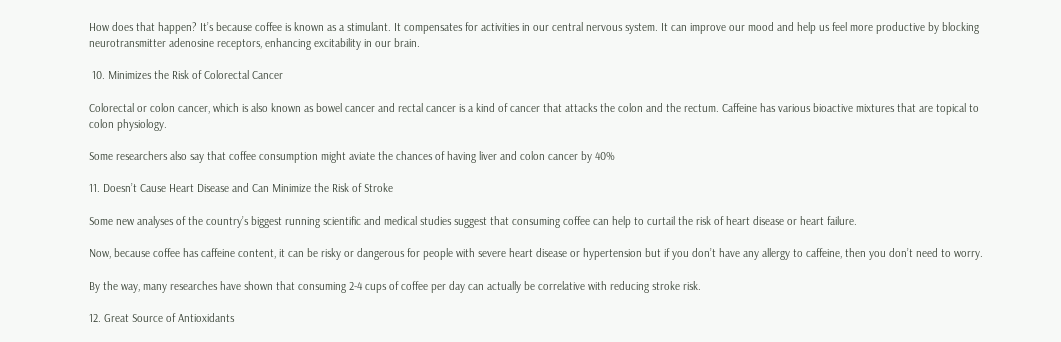How does that happen? It’s because coffee is known as a stimulant. It compensates for activities in our central nervous system. It can improve our mood and help us feel more productive by blocking neurotransmitter adenosine receptors, enhancing excitability in our brain.

 10. Minimizes the Risk of Colorectal Cancer

Colorectal or colon cancer, which is also known as bowel cancer and rectal cancer is a kind of cancer that attacks the colon and the rectum. Caffeine has various bioactive mixtures that are topical to colon physiology.

Some researchers also say that coffee consumption might aviate the chances of having liver and colon cancer by 40%

11. Doesn’t Cause Heart Disease and Can Minimize the Risk of Stroke

Some new analyses of the country’s biggest running scientific and medical studies suggest that consuming coffee can help to curtail the risk of heart disease or heart failure.

Now, because coffee has caffeine content, it can be risky or dangerous for people with severe heart disease or hypertension but if you don’t have any allergy to caffeine, then you don’t need to worry.

By the way, many researches have shown that consuming 2-4 cups of coffee per day can actually be correlative with reducing stroke risk.

12. Great Source of Antioxidants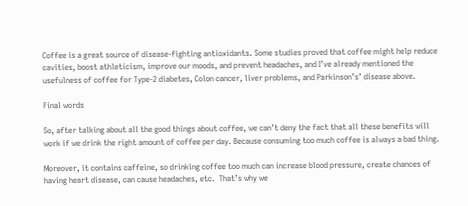Coffee is a great source of disease-fighting antioxidants. Some studies proved that coffee might help reduce cavities, boost athleticism, improve our moods, and prevent headaches, and I’ve already mentioned the usefulness of coffee for Type-2 diabetes, Colon cancer, liver problems, and Parkinson’s’ disease above.

Final words

So, after talking about all the good things about coffee, we can’t deny the fact that all these benefits will work if we drink the right amount of coffee per day. Because consuming too much coffee is always a bad thing.

Moreover, it contains caffeine, so drinking coffee too much can increase blood pressure, create chances of having heart disease, can cause headaches, etc.  That’s why we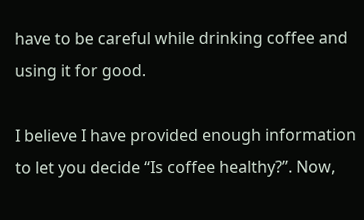have to be careful while drinking coffee and using it for good.

I believe I have provided enough information to let you decide “Is coffee healthy?”. Now,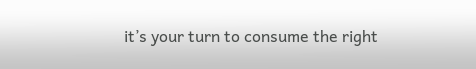it’s your turn to consume the right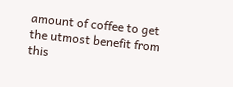amount of coffee to get the utmost benefit from this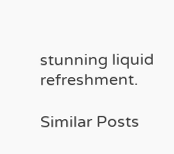stunning liquid refreshment.

Similar Posts